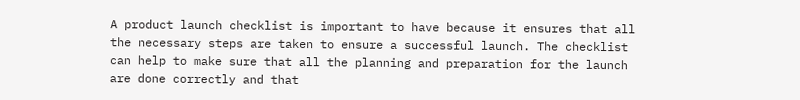A product launch checklist is important to have because it ensures that all the necessary steps are taken to ensure a successful launch. The checklist can help to make sure that all the planning and preparation for the launch are done correctly and that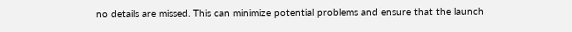no details are missed. This can minimize potential problems and ensure that the launch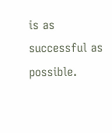is as successful as possible.